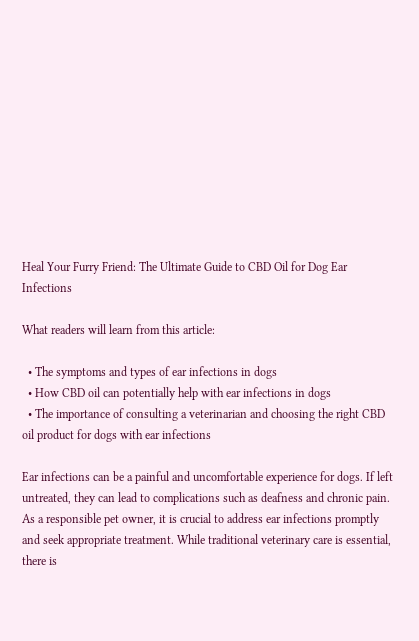Heal Your Furry Friend: The Ultimate Guide to CBD Oil for Dog Ear Infections

What readers will learn from this article:

  • The symptoms and types of ear infections in dogs
  • How CBD oil can potentially help with ear infections in dogs
  • The importance of consulting a veterinarian and choosing the right CBD oil product for dogs with ear infections

Ear infections can be a painful and uncomfortable experience for dogs. If left untreated, they can lead to complications such as deafness and chronic pain. As a responsible pet owner, it is crucial to address ear infections promptly and seek appropriate treatment. While traditional veterinary care is essential, there is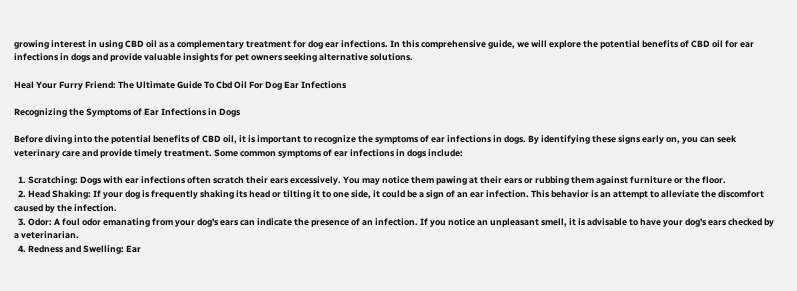growing interest in using CBD oil as a complementary treatment for dog ear infections. In this comprehensive guide, we will explore the potential benefits of CBD oil for ear infections in dogs and provide valuable insights for pet owners seeking alternative solutions.

Heal Your Furry Friend: The Ultimate Guide To Cbd Oil For Dog Ear Infections

Recognizing the Symptoms of Ear Infections in Dogs

Before diving into the potential benefits of CBD oil, it is important to recognize the symptoms of ear infections in dogs. By identifying these signs early on, you can seek veterinary care and provide timely treatment. Some common symptoms of ear infections in dogs include:

  1. Scratching: Dogs with ear infections often scratch their ears excessively. You may notice them pawing at their ears or rubbing them against furniture or the floor.
  2. Head Shaking: If your dog is frequently shaking its head or tilting it to one side, it could be a sign of an ear infection. This behavior is an attempt to alleviate the discomfort caused by the infection.
  3. Odor: A foul odor emanating from your dog's ears can indicate the presence of an infection. If you notice an unpleasant smell, it is advisable to have your dog's ears checked by a veterinarian.
  4. Redness and Swelling: Ear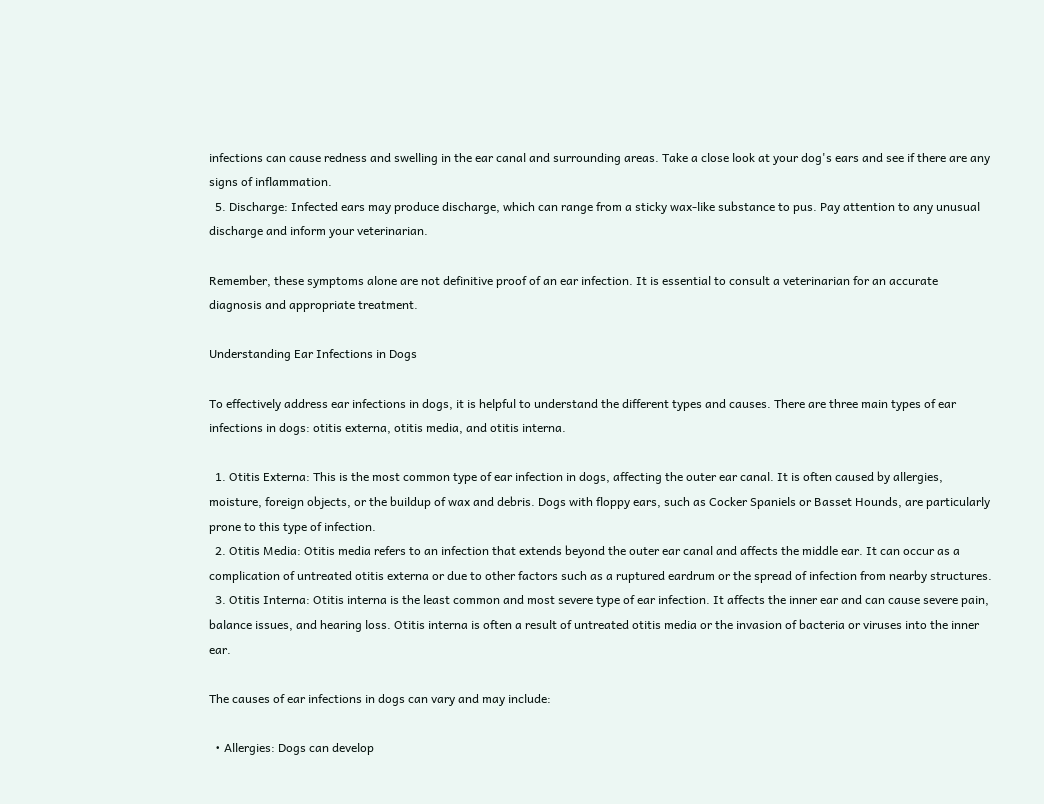infections can cause redness and swelling in the ear canal and surrounding areas. Take a close look at your dog's ears and see if there are any signs of inflammation.
  5. Discharge: Infected ears may produce discharge, which can range from a sticky wax-like substance to pus. Pay attention to any unusual discharge and inform your veterinarian.

Remember, these symptoms alone are not definitive proof of an ear infection. It is essential to consult a veterinarian for an accurate diagnosis and appropriate treatment.

Understanding Ear Infections in Dogs

To effectively address ear infections in dogs, it is helpful to understand the different types and causes. There are three main types of ear infections in dogs: otitis externa, otitis media, and otitis interna.

  1. Otitis Externa: This is the most common type of ear infection in dogs, affecting the outer ear canal. It is often caused by allergies, moisture, foreign objects, or the buildup of wax and debris. Dogs with floppy ears, such as Cocker Spaniels or Basset Hounds, are particularly prone to this type of infection.
  2. Otitis Media: Otitis media refers to an infection that extends beyond the outer ear canal and affects the middle ear. It can occur as a complication of untreated otitis externa or due to other factors such as a ruptured eardrum or the spread of infection from nearby structures.
  3. Otitis Interna: Otitis interna is the least common and most severe type of ear infection. It affects the inner ear and can cause severe pain, balance issues, and hearing loss. Otitis interna is often a result of untreated otitis media or the invasion of bacteria or viruses into the inner ear.

The causes of ear infections in dogs can vary and may include:

  • Allergies: Dogs can develop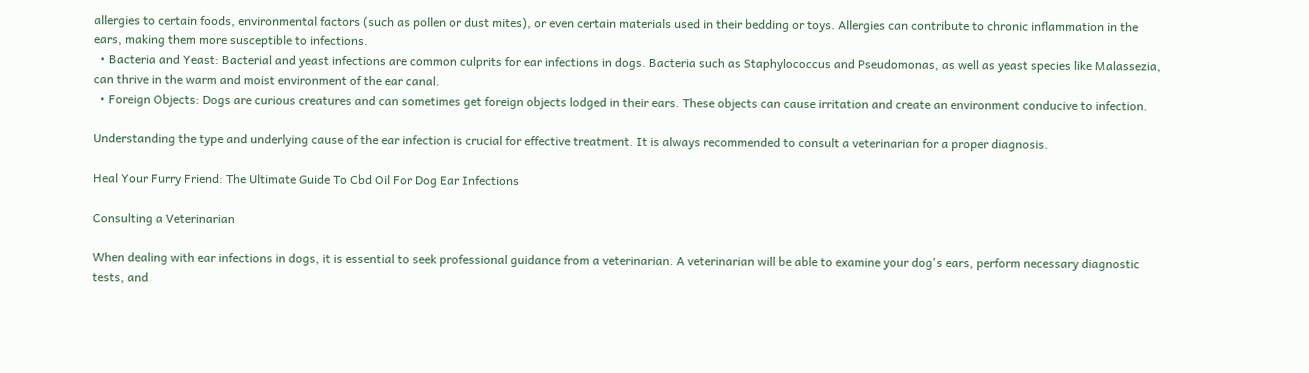allergies to certain foods, environmental factors (such as pollen or dust mites), or even certain materials used in their bedding or toys. Allergies can contribute to chronic inflammation in the ears, making them more susceptible to infections.
  • Bacteria and Yeast: Bacterial and yeast infections are common culprits for ear infections in dogs. Bacteria such as Staphylococcus and Pseudomonas, as well as yeast species like Malassezia, can thrive in the warm and moist environment of the ear canal.
  • Foreign Objects: Dogs are curious creatures and can sometimes get foreign objects lodged in their ears. These objects can cause irritation and create an environment conducive to infection.

Understanding the type and underlying cause of the ear infection is crucial for effective treatment. It is always recommended to consult a veterinarian for a proper diagnosis.

Heal Your Furry Friend: The Ultimate Guide To Cbd Oil For Dog Ear Infections

Consulting a Veterinarian

When dealing with ear infections in dogs, it is essential to seek professional guidance from a veterinarian. A veterinarian will be able to examine your dog's ears, perform necessary diagnostic tests, and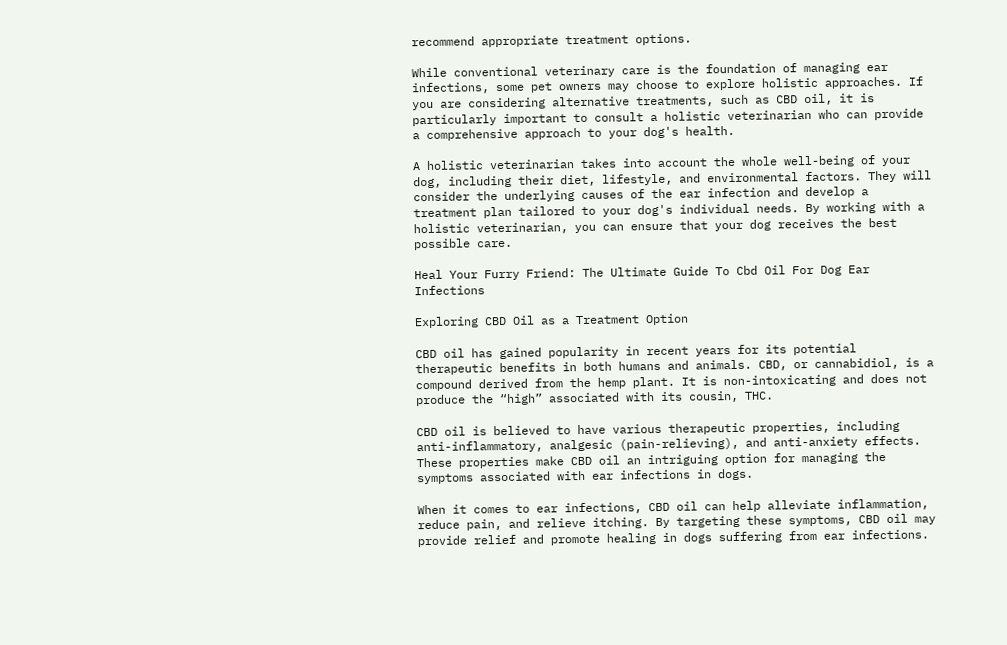recommend appropriate treatment options.

While conventional veterinary care is the foundation of managing ear infections, some pet owners may choose to explore holistic approaches. If you are considering alternative treatments, such as CBD oil, it is particularly important to consult a holistic veterinarian who can provide a comprehensive approach to your dog's health.

A holistic veterinarian takes into account the whole well-being of your dog, including their diet, lifestyle, and environmental factors. They will consider the underlying causes of the ear infection and develop a treatment plan tailored to your dog's individual needs. By working with a holistic veterinarian, you can ensure that your dog receives the best possible care.

Heal Your Furry Friend: The Ultimate Guide To Cbd Oil For Dog Ear Infections

Exploring CBD Oil as a Treatment Option

CBD oil has gained popularity in recent years for its potential therapeutic benefits in both humans and animals. CBD, or cannabidiol, is a compound derived from the hemp plant. It is non-intoxicating and does not produce the “high” associated with its cousin, THC.

CBD oil is believed to have various therapeutic properties, including anti-inflammatory, analgesic (pain-relieving), and anti-anxiety effects. These properties make CBD oil an intriguing option for managing the symptoms associated with ear infections in dogs.

When it comes to ear infections, CBD oil can help alleviate inflammation, reduce pain, and relieve itching. By targeting these symptoms, CBD oil may provide relief and promote healing in dogs suffering from ear infections.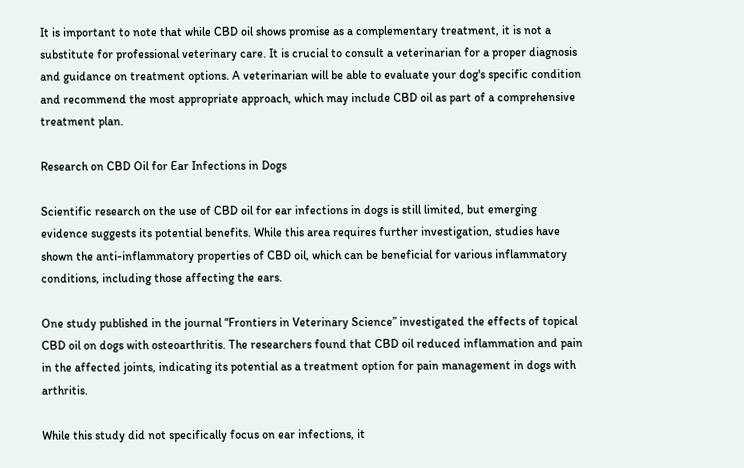It is important to note that while CBD oil shows promise as a complementary treatment, it is not a substitute for professional veterinary care. It is crucial to consult a veterinarian for a proper diagnosis and guidance on treatment options. A veterinarian will be able to evaluate your dog's specific condition and recommend the most appropriate approach, which may include CBD oil as part of a comprehensive treatment plan.

Research on CBD Oil for Ear Infections in Dogs

Scientific research on the use of CBD oil for ear infections in dogs is still limited, but emerging evidence suggests its potential benefits. While this area requires further investigation, studies have shown the anti-inflammatory properties of CBD oil, which can be beneficial for various inflammatory conditions, including those affecting the ears.

One study published in the journal “Frontiers in Veterinary Science” investigated the effects of topical CBD oil on dogs with osteoarthritis. The researchers found that CBD oil reduced inflammation and pain in the affected joints, indicating its potential as a treatment option for pain management in dogs with arthritis.

While this study did not specifically focus on ear infections, it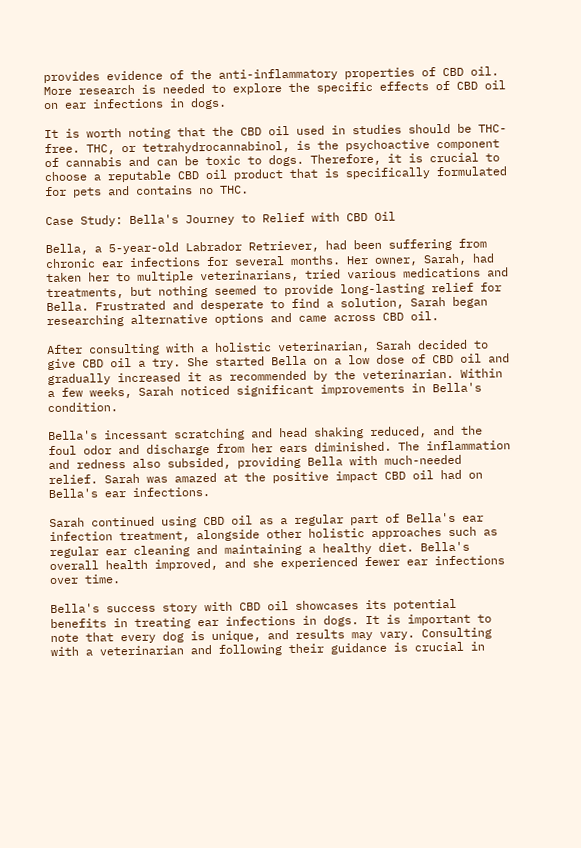provides evidence of the anti-inflammatory properties of CBD oil. More research is needed to explore the specific effects of CBD oil on ear infections in dogs.

It is worth noting that the CBD oil used in studies should be THC-free. THC, or tetrahydrocannabinol, is the psychoactive component of cannabis and can be toxic to dogs. Therefore, it is crucial to choose a reputable CBD oil product that is specifically formulated for pets and contains no THC.

Case Study: Bella's Journey to Relief with CBD Oil

Bella, a 5-year-old Labrador Retriever, had been suffering from chronic ear infections for several months. Her owner, Sarah, had taken her to multiple veterinarians, tried various medications and treatments, but nothing seemed to provide long-lasting relief for Bella. Frustrated and desperate to find a solution, Sarah began researching alternative options and came across CBD oil.

After consulting with a holistic veterinarian, Sarah decided to give CBD oil a try. She started Bella on a low dose of CBD oil and gradually increased it as recommended by the veterinarian. Within a few weeks, Sarah noticed significant improvements in Bella's condition.

Bella's incessant scratching and head shaking reduced, and the foul odor and discharge from her ears diminished. The inflammation and redness also subsided, providing Bella with much-needed relief. Sarah was amazed at the positive impact CBD oil had on Bella's ear infections.

Sarah continued using CBD oil as a regular part of Bella's ear infection treatment, alongside other holistic approaches such as regular ear cleaning and maintaining a healthy diet. Bella's overall health improved, and she experienced fewer ear infections over time.

Bella's success story with CBD oil showcases its potential benefits in treating ear infections in dogs. It is important to note that every dog is unique, and results may vary. Consulting with a veterinarian and following their guidance is crucial in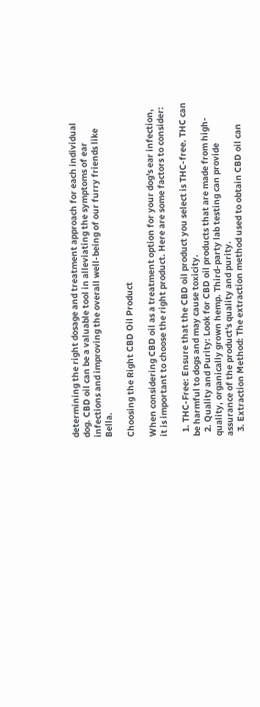determining the right dosage and treatment approach for each individual dog. CBD oil can be a valuable tool in alleviating the symptoms of ear infections and improving the overall well-being of our furry friends like Bella.

Choosing the Right CBD Oil Product

When considering CBD oil as a treatment option for your dog's ear infection, it is important to choose the right product. Here are some factors to consider:

  1. THC-Free: Ensure that the CBD oil product you select is THC-free. THC can be harmful to dogs and may cause toxicity.
  2. Quality and Purity: Look for CBD oil products that are made from high-quality, organically grown hemp. Third-party lab testing can provide assurance of the product's quality and purity.
  3. Extraction Method: The extraction method used to obtain CBD oil can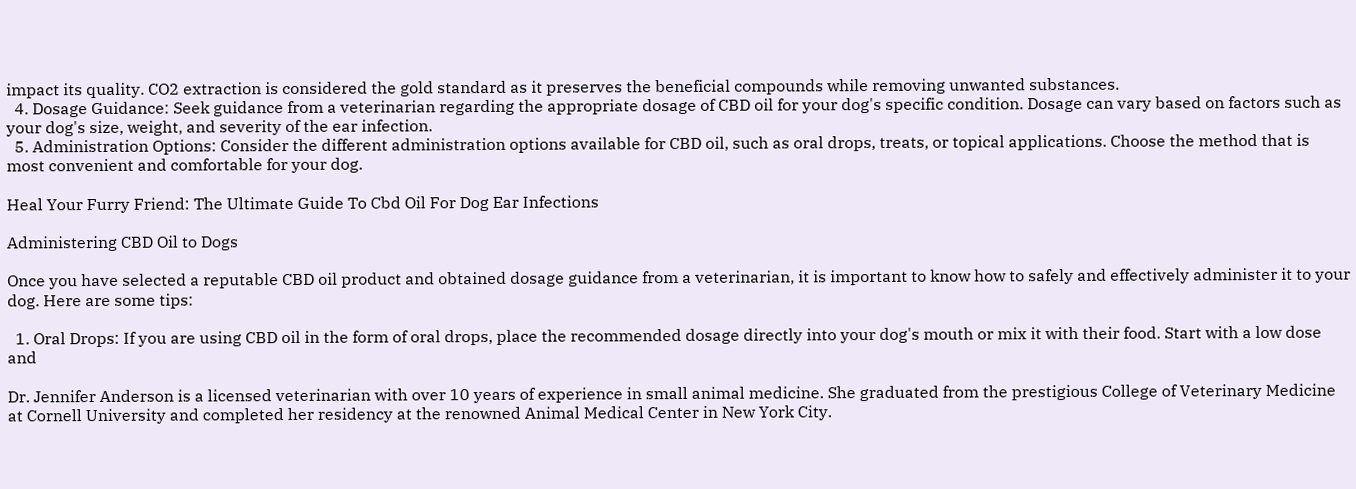impact its quality. CO2 extraction is considered the gold standard as it preserves the beneficial compounds while removing unwanted substances.
  4. Dosage Guidance: Seek guidance from a veterinarian regarding the appropriate dosage of CBD oil for your dog's specific condition. Dosage can vary based on factors such as your dog's size, weight, and severity of the ear infection.
  5. Administration Options: Consider the different administration options available for CBD oil, such as oral drops, treats, or topical applications. Choose the method that is most convenient and comfortable for your dog.

Heal Your Furry Friend: The Ultimate Guide To Cbd Oil For Dog Ear Infections

Administering CBD Oil to Dogs

Once you have selected a reputable CBD oil product and obtained dosage guidance from a veterinarian, it is important to know how to safely and effectively administer it to your dog. Here are some tips:

  1. Oral Drops: If you are using CBD oil in the form of oral drops, place the recommended dosage directly into your dog's mouth or mix it with their food. Start with a low dose and

Dr. Jennifer Anderson is a licensed veterinarian with over 10 years of experience in small animal medicine. She graduated from the prestigious College of Veterinary Medicine at Cornell University and completed her residency at the renowned Animal Medical Center in New York City.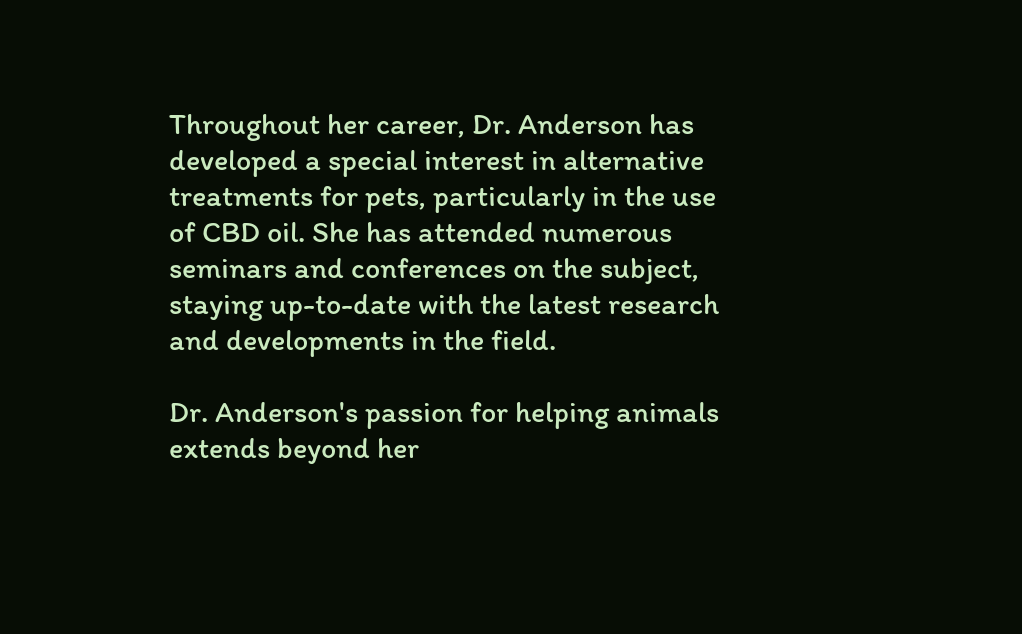Throughout her career, Dr. Anderson has developed a special interest in alternative treatments for pets, particularly in the use of CBD oil. She has attended numerous seminars and conferences on the subject, staying up-to-date with the latest research and developments in the field.

Dr. Anderson's passion for helping animals extends beyond her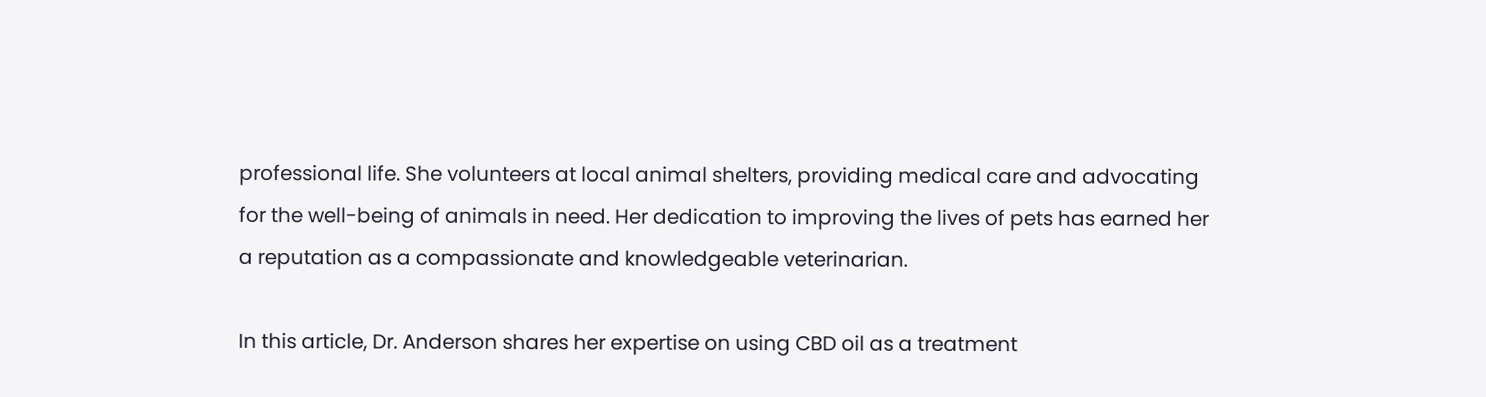professional life. She volunteers at local animal shelters, providing medical care and advocating for the well-being of animals in need. Her dedication to improving the lives of pets has earned her a reputation as a compassionate and knowledgeable veterinarian.

In this article, Dr. Anderson shares her expertise on using CBD oil as a treatment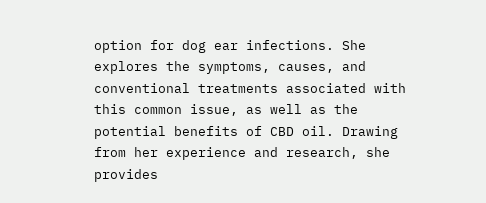option for dog ear infections. She explores the symptoms, causes, and conventional treatments associated with this common issue, as well as the potential benefits of CBD oil. Drawing from her experience and research, she provides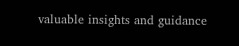valuable insights and guidance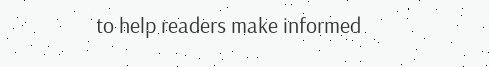to help readers make informed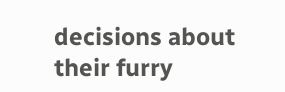decisions about their furry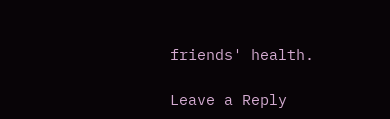friends' health.

Leave a Reply